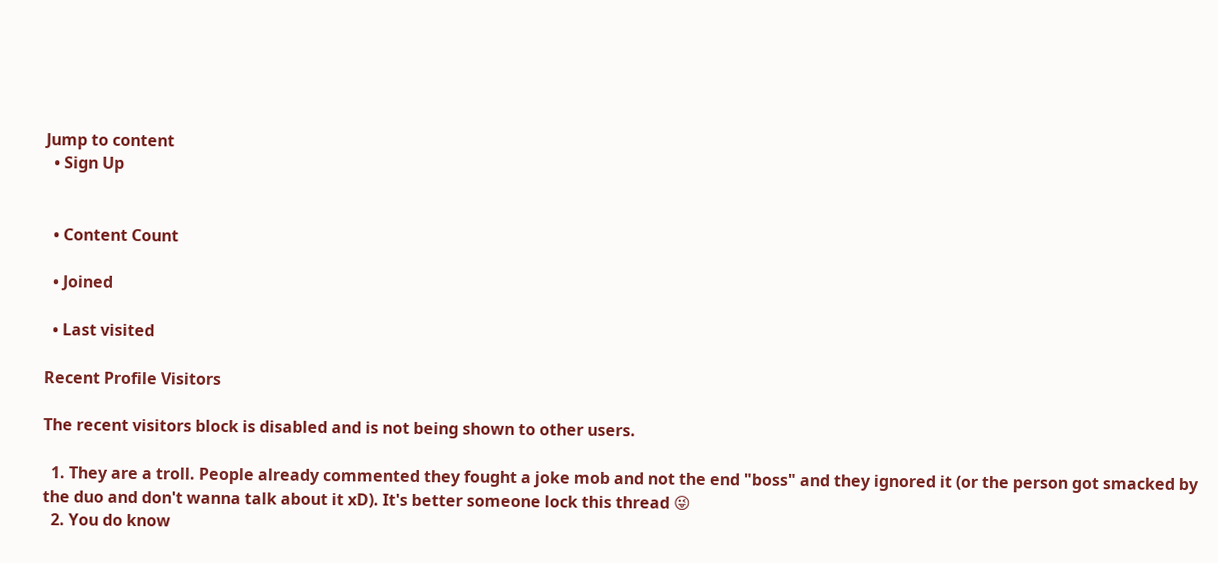Jump to content
  • Sign Up


  • Content Count

  • Joined

  • Last visited

Recent Profile Visitors

The recent visitors block is disabled and is not being shown to other users.

  1. They are a troll. People already commented they fought a joke mob and not the end "boss" and they ignored it (or the person got smacked by the duo and don't wanna talk about it xD). It's better someone lock this thread 😜
  2. You do know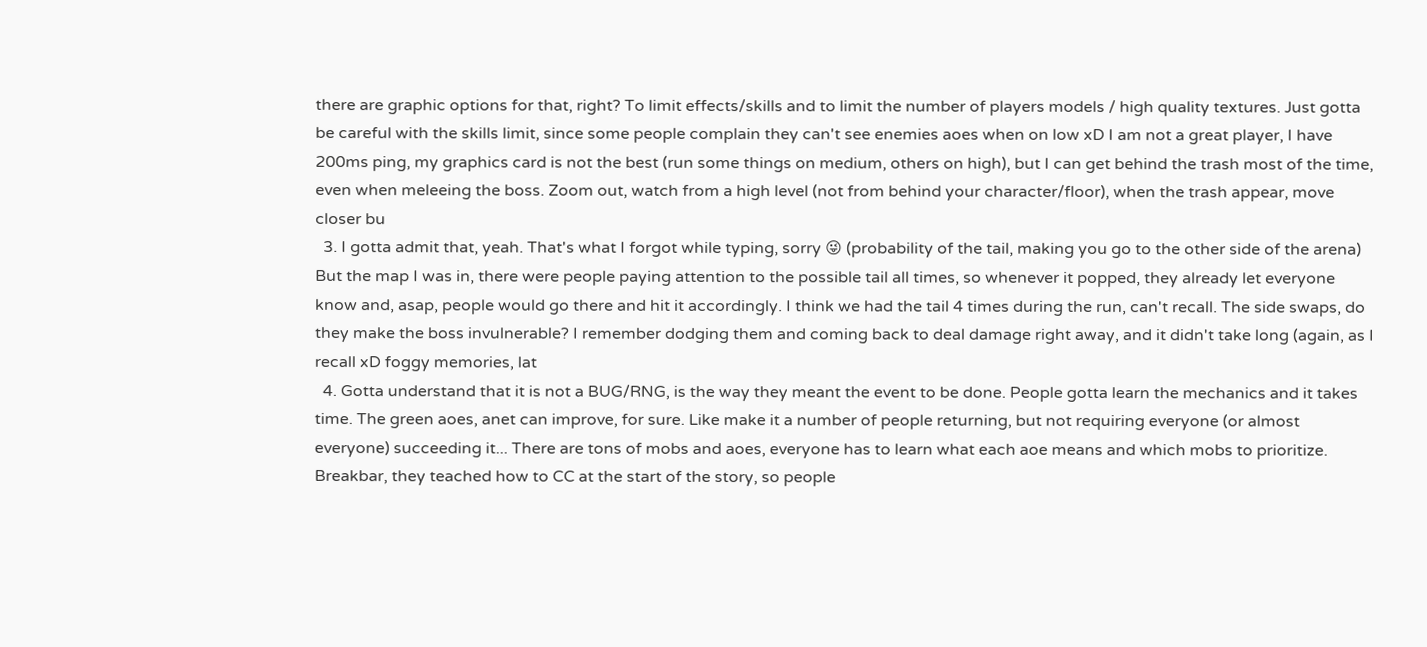there are graphic options for that, right? To limit effects/skills and to limit the number of players models / high quality textures. Just gotta be careful with the skills limit, since some people complain they can't see enemies aoes when on low xD I am not a great player, I have 200ms ping, my graphics card is not the best (run some things on medium, others on high), but I can get behind the trash most of the time, even when meleeing the boss. Zoom out, watch from a high level (not from behind your character/floor), when the trash appear, move closer bu
  3. I gotta admit that, yeah. That's what I forgot while typing, sorry 😜 (probability of the tail, making you go to the other side of the arena) But the map I was in, there were people paying attention to the possible tail all times, so whenever it popped, they already let everyone know and, asap, people would go there and hit it accordingly. I think we had the tail 4 times during the run, can't recall. The side swaps, do they make the boss invulnerable? I remember dodging them and coming back to deal damage right away, and it didn't take long (again, as I recall xD foggy memories, lat
  4. Gotta understand that it is not a BUG/RNG, is the way they meant the event to be done. People gotta learn the mechanics and it takes time. The green aoes, anet can improve, for sure. Like make it a number of people returning, but not requiring everyone (or almost everyone) succeeding it... There are tons of mobs and aoes, everyone has to learn what each aoe means and which mobs to prioritize. Breakbar, they teached how to CC at the start of the story, so people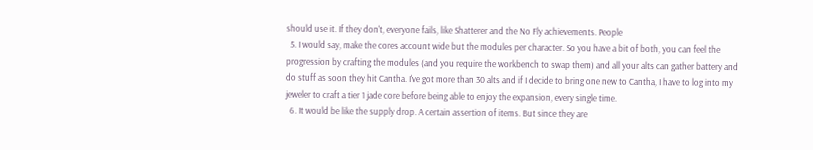should use it. If they don't, everyone fails, like Shatterer and the No Fly achievements. People
  5. I would say, make the cores account wide but the modules per character. So you have a bit of both, you can feel the progression by crafting the modules (and you require the workbench to swap them) and all your alts can gather battery and do stuff as soon they hit Cantha. I've got more than 30 alts and if I decide to bring one new to Cantha, I have to log into my jeweler to craft a tier 1 jade core before being able to enjoy the expansion, every single time.
  6. It would be like the supply drop. A certain assertion of items. But since they are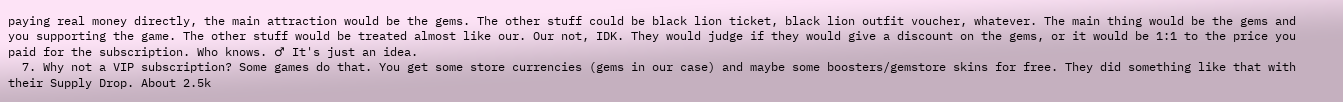paying real money directly, the main attraction would be the gems. The other stuff could be black lion ticket, black lion outfit voucher, whatever. The main thing would be the gems and you supporting the game. The other stuff would be treated almost like our. Our not, IDK. They would judge if they would give a discount on the gems, or it would be 1:1 to the price you paid for the subscription. Who knows. ♂ It's just an idea.
  7. Why not a VIP subscription? Some games do that. You get some store currencies (gems in our case) and maybe some boosters/gemstore skins for free. They did something like that with their Supply Drop. About 2.5k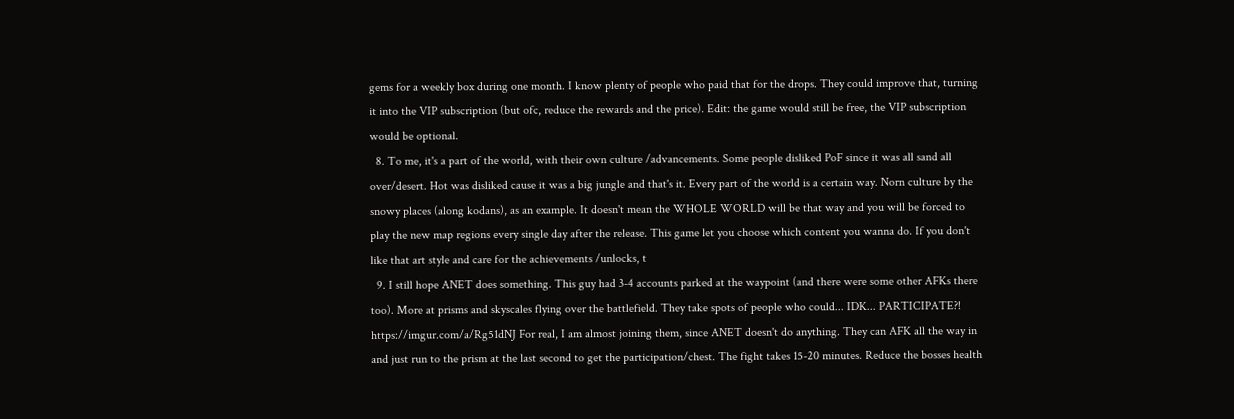gems for a weekly box during one month. I know plenty of people who paid that for the drops. They could improve that, turning it into the VIP subscription (but ofc, reduce the rewards and the price). Edit: the game would still be free, the VIP subscription would be optional.
  8. To me, it's a part of the world, with their own culture /advancements. Some people disliked PoF since it was all sand all over/desert. Hot was disliked cause it was a big jungle and that's it. Every part of the world is a certain way. Norn culture by the snowy places (along kodans), as an example. It doesn't mean the WHOLE WORLD will be that way and you will be forced to play the new map regions every single day after the release. This game let you choose which content you wanna do. If you don't like that art style and care for the achievements /unlocks, t
  9. I still hope ANET does something. This guy had 3-4 accounts parked at the waypoint (and there were some other AFKs there too). More at prisms and skyscales flying over the battlefield. They take spots of people who could... IDK... PARTICIPATE?! https://imgur.com/a/Rg51dNJ For real, I am almost joining them, since ANET doesn't do anything. They can AFK all the way in and just run to the prism at the last second to get the participation/chest. The fight takes 15-20 minutes. Reduce the bosses health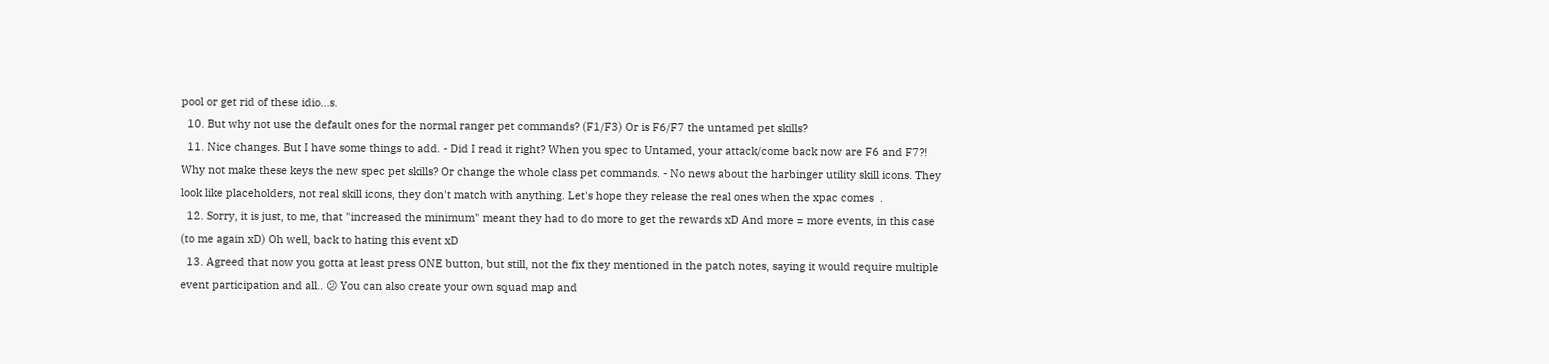pool or get rid of these idio...s.
  10. But why not use the default ones for the normal ranger pet commands? (F1/F3) Or is F6/F7 the untamed pet skills?
  11. Nice changes. But I have some things to add. - Did I read it right? When you spec to Untamed, your attack/come back now are F6 and F7?! Why not make these keys the new spec pet skills? Or change the whole class pet commands. - No news about the harbinger utility skill icons. They look like placeholders, not real skill icons, they don't match with anything. Let's hope they release the real ones when the xpac comes  .
  12. Sorry, it is just, to me, that "increased the minimum" meant they had to do more to get the rewards xD And more = more events, in this case (to me again xD) Oh well, back to hating this event xD
  13. Agreed that now you gotta at least press ONE button, but still, not the fix they mentioned in the patch notes, saying it would require multiple event participation and all.. 😕 You can also create your own squad map and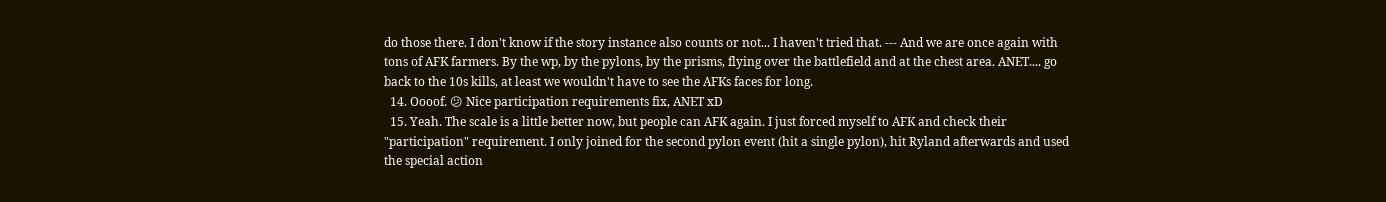do those there. I don't know if the story instance also counts or not... I haven't tried that. --- And we are once again with tons of AFK farmers. By the wp, by the pylons, by the prisms, flying over the battlefield and at the chest area. ANET.... go back to the 10s kills, at least we wouldn't have to see the AFKs faces for long.
  14. Oooof. 😕 Nice participation requirements fix, ANET xD
  15. Yeah. The scale is a little better now, but people can AFK again. I just forced myself to AFK and check their "participation" requirement. I only joined for the second pylon event (hit a single pylon), hit Ryland afterwards and used the special action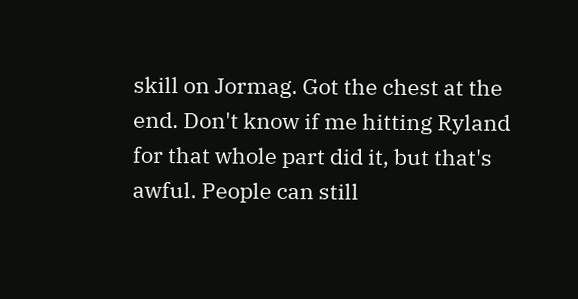skill on Jormag. Got the chest at the end. Don't know if me hitting Ryland for that whole part did it, but that's awful. People can still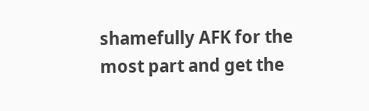shamefully AFK for the most part and get the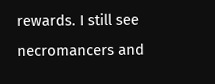rewards. I still see necromancers and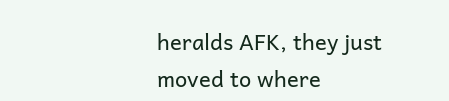heralds AFK, they just moved to where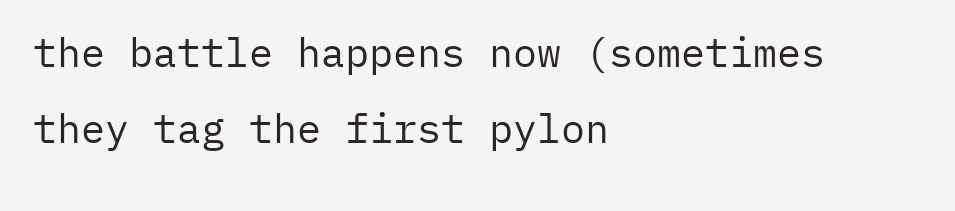the battle happens now (sometimes they tag the first pylon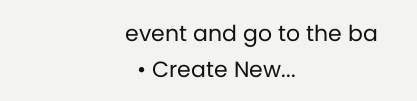event and go to the ba
  • Create New...